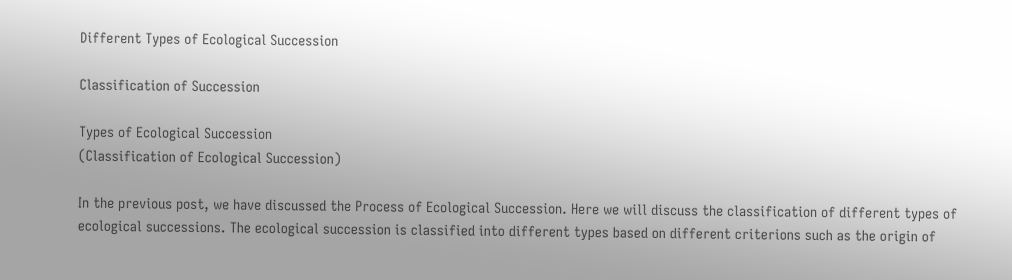Different Types of Ecological Succession

Classification of Succession

Types of Ecological Succession
(Classification of Ecological Succession)

In the previous post, we have discussed the Process of Ecological Succession. Here we will discuss the classification of different types of ecological successions. The ecological succession is classified into different types based on different criterions such as the origin of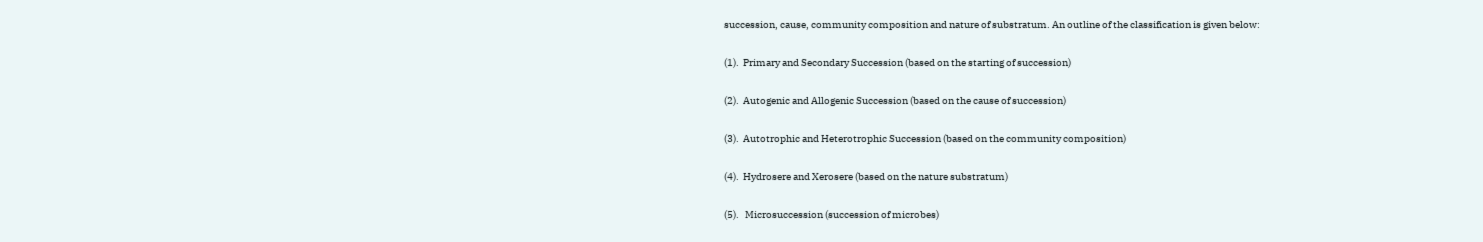succession, cause, community composition and nature of substratum. An outline of the classification is given below:

(1).  Primary and Secondary Succession (based on the starting of succession)

(2).  Autogenic and Allogenic Succession (based on the cause of succession)

(3).  Autotrophic and Heterotrophic Succession (based on the community composition)

(4).  Hydrosere and Xerosere (based on the nature substratum)

(5).   Microsuccession (succession of microbes)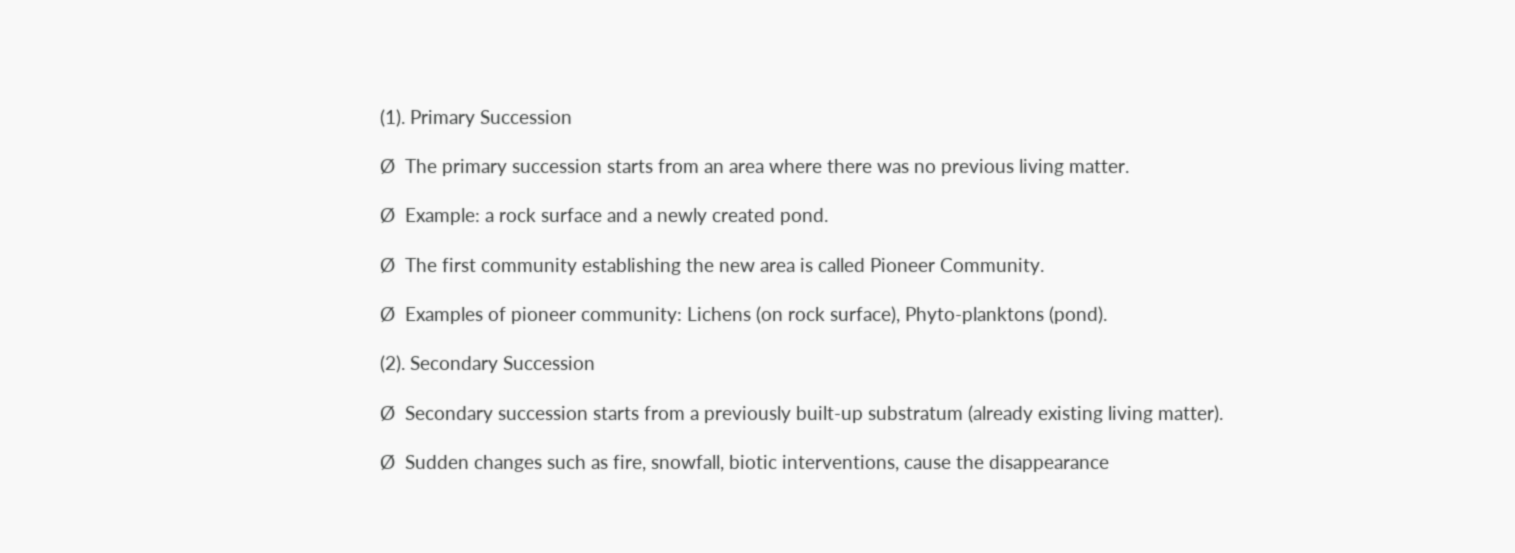(1). Primary Succession

Ø  The primary succession starts from an area where there was no previous living matter.

Ø  Example: a rock surface and a newly created pond.

Ø  The first community establishing the new area is called Pioneer Community.

Ø  Examples of pioneer community: Lichens (on rock surface), Phyto-planktons (pond).

(2). Secondary Succession

Ø  Secondary succession starts from a previously built-up substratum (already existing living matter).

Ø  Sudden changes such as fire, snowfall, biotic interventions, cause the disappearance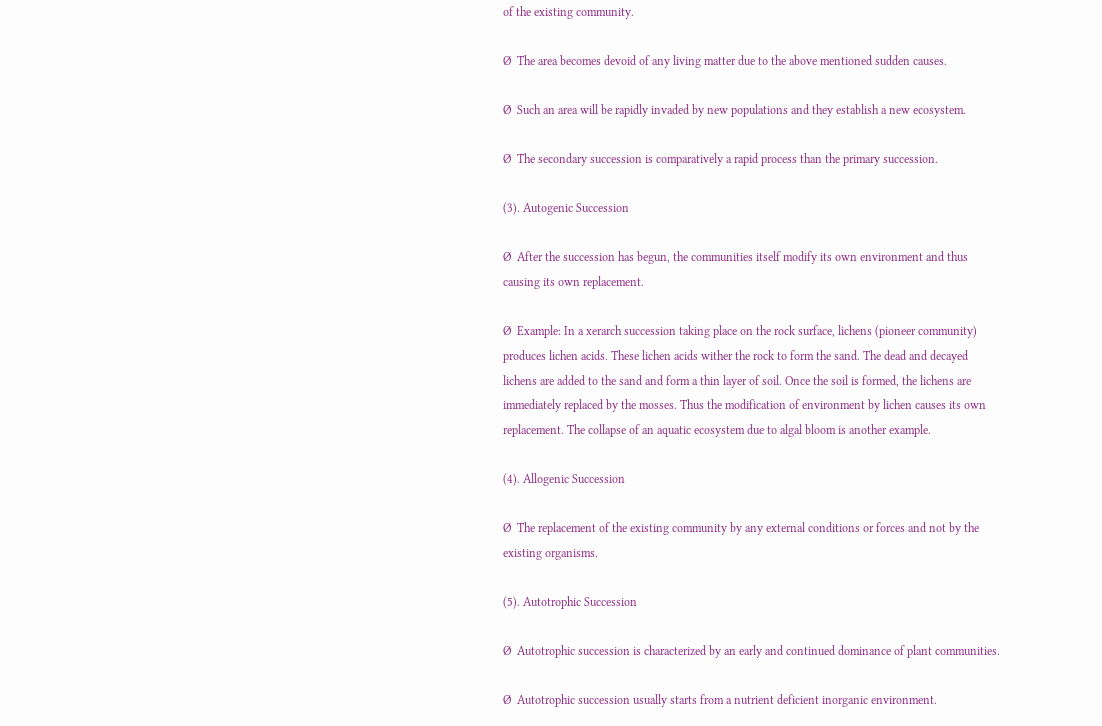of the existing community.

Ø  The area becomes devoid of any living matter due to the above mentioned sudden causes.

Ø  Such an area will be rapidly invaded by new populations and they establish a new ecosystem.

Ø  The secondary succession is comparatively a rapid process than the primary succession.

(3). Autogenic Succession

Ø  After the succession has begun, the communities itself modify its own environment and thus causing its own replacement.

Ø  Example: In a xerarch succession taking place on the rock surface, lichens (pioneer community) produces lichen acids. These lichen acids wither the rock to form the sand. The dead and decayed lichens are added to the sand and form a thin layer of soil. Once the soil is formed, the lichens are immediately replaced by the mosses. Thus the modification of environment by lichen causes its own replacement. The collapse of an aquatic ecosystem due to algal bloom is another example.

(4). Allogenic Succession

Ø  The replacement of the existing community by any external conditions or forces and not by the existing organisms.

(5). Autotrophic Succession

Ø  Autotrophic succession is characterized by an early and continued dominance of plant communities.

Ø  Autotrophic succession usually starts from a nutrient deficient inorganic environment.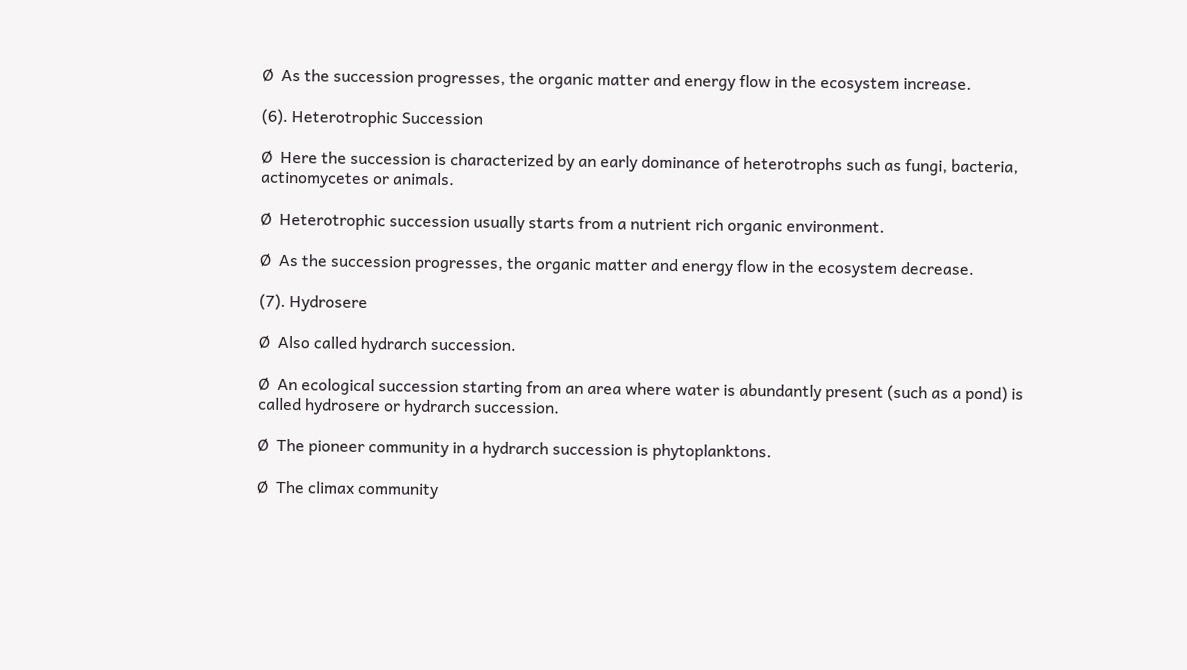Ø  As the succession progresses, the organic matter and energy flow in the ecosystem increase.

(6). Heterotrophic Succession

Ø  Here the succession is characterized by an early dominance of heterotrophs such as fungi, bacteria, actinomycetes or animals.

Ø  Heterotrophic succession usually starts from a nutrient rich organic environment.

Ø  As the succession progresses, the organic matter and energy flow in the ecosystem decrease.

(7). Hydrosere

Ø  Also called hydrarch succession.

Ø  An ecological succession starting from an area where water is abundantly present (such as a pond) is called hydrosere or hydrarch succession.

Ø  The pioneer community in a hydrarch succession is phytoplanktons.

Ø  The climax community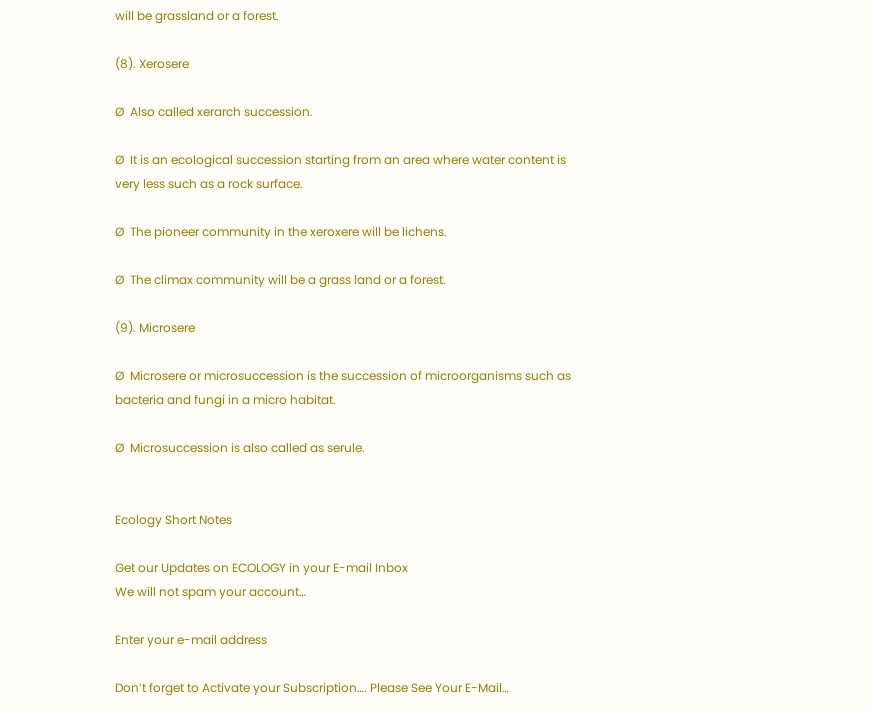will be grassland or a forest.

(8). Xerosere

Ø  Also called xerarch succession.

Ø  It is an ecological succession starting from an area where water content is very less such as a rock surface.

Ø  The pioneer community in the xeroxere will be lichens.

Ø  The climax community will be a grass land or a forest.

(9). Microsere

Ø  Microsere or microsuccession is the succession of microorganisms such as bacteria and fungi in a micro habitat.

Ø  Microsuccession is also called as serule.


Ecology Short Notes

Get our Updates on ECOLOGY in your E-mail Inbox
We will not spam your account…

Enter your e-mail address

Don’t forget to Activate your Subscription…. Please See Your E-Mail…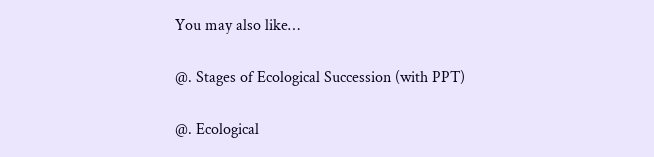You may also like…

@. Stages of Ecological Succession (with PPT)

@. Ecological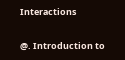Interactions

@. Introduction to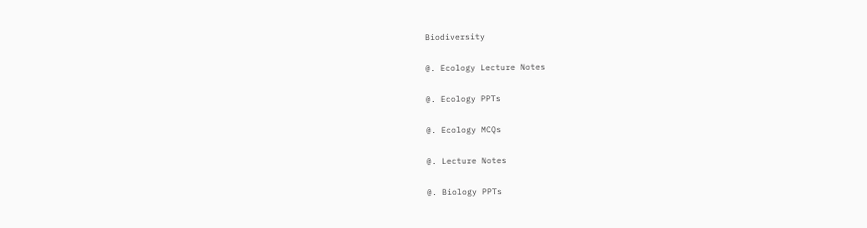Biodiversity

@. Ecology Lecture Notes

@. Ecology PPTs

@. Ecology MCQs

@. Lecture Notes

@. Biology PPTs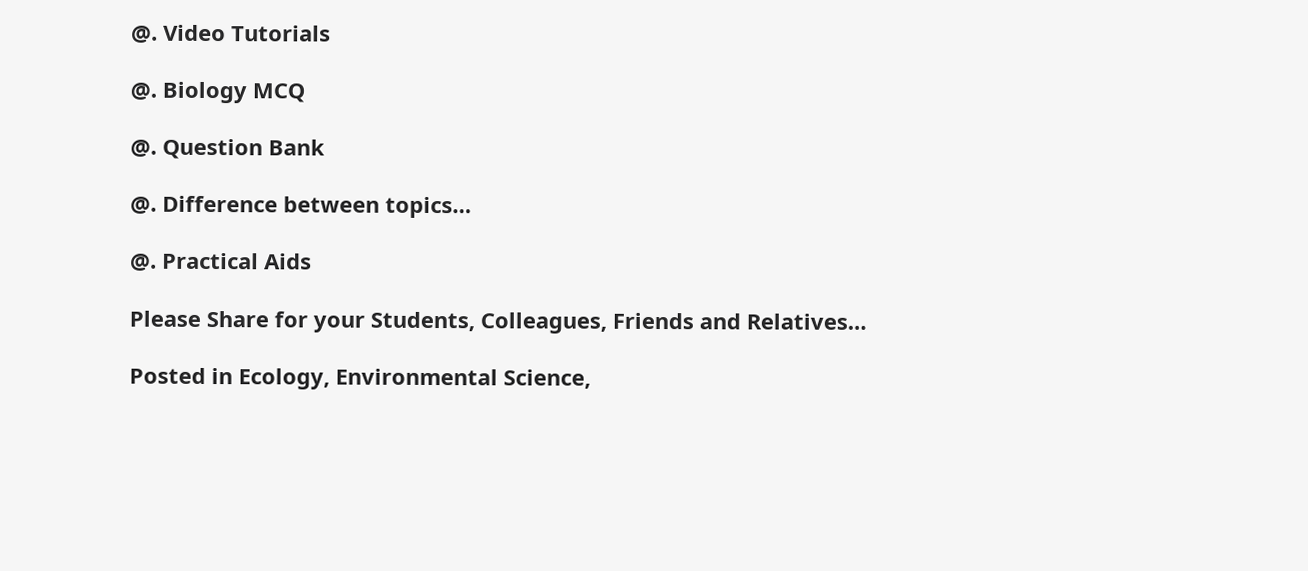@. Video Tutorials

@. Biology MCQ

@. Question Bank

@. Difference between topics…

@. Practical Aids

Please Share for your Students, Colleagues, Friends and Relatives…

Posted in Ecology, Environmental Science,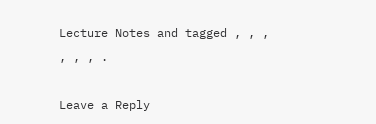Lecture Notes and tagged , , , , , , .

Leave a Reply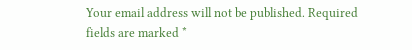Your email address will not be published. Required fields are marked *